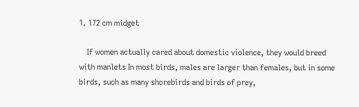1. 172 cm midget

    If women actually cared about domestic violence, they would breed with manlets In most birds, males are larger than females, but in some birds, such as many shorebirds and birds of prey,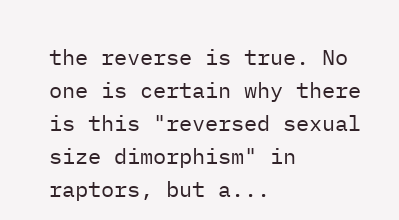the reverse is true. No one is certain why there is this "reversed sexual size dimorphism" in raptors, but a...